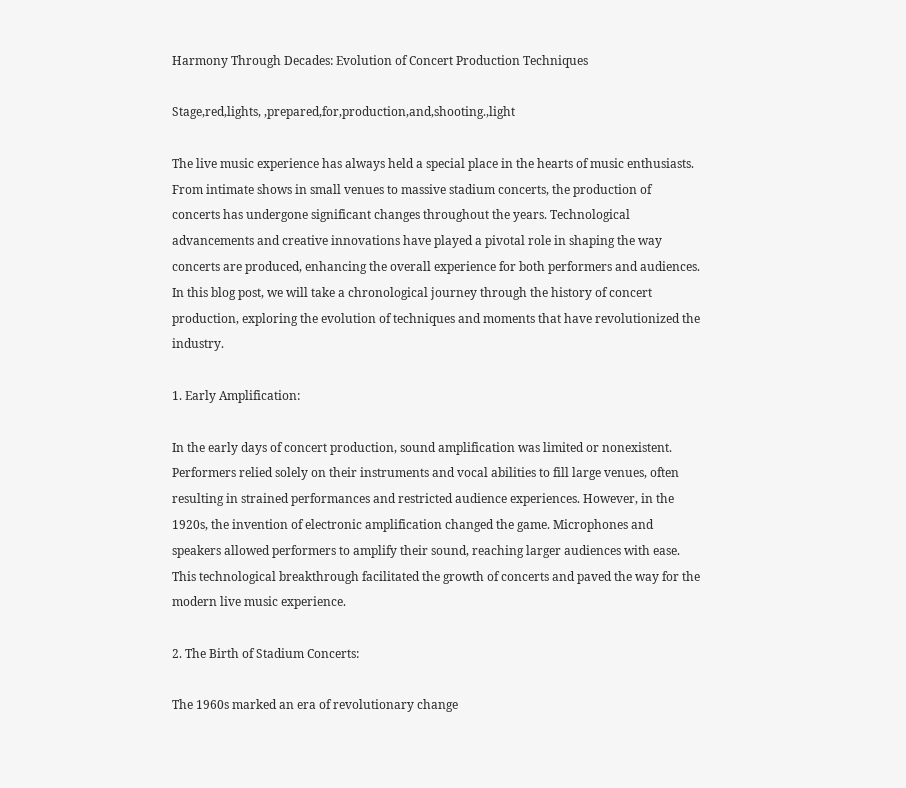Harmony Through Decades: Evolution of Concert Production Techniques

Stage,red,lights, ,prepared,for,production,and,shooting.,light

The live music experience has always held a special place in the hearts of music enthusiasts. From intimate shows in small venues to massive stadium concerts, the production of concerts has undergone significant changes throughout the years. Technological advancements and creative innovations have played a pivotal role in shaping the way concerts are produced, enhancing the overall experience for both performers and audiences. In this blog post, we will take a chronological journey through the history of concert production, exploring the evolution of techniques and moments that have revolutionized the industry.

1. Early Amplification:

In the early days of concert production, sound amplification was limited or nonexistent. Performers relied solely on their instruments and vocal abilities to fill large venues, often resulting in strained performances and restricted audience experiences. However, in the 1920s, the invention of electronic amplification changed the game. Microphones and speakers allowed performers to amplify their sound, reaching larger audiences with ease. This technological breakthrough facilitated the growth of concerts and paved the way for the modern live music experience.

2. The Birth of Stadium Concerts:

The 1960s marked an era of revolutionary change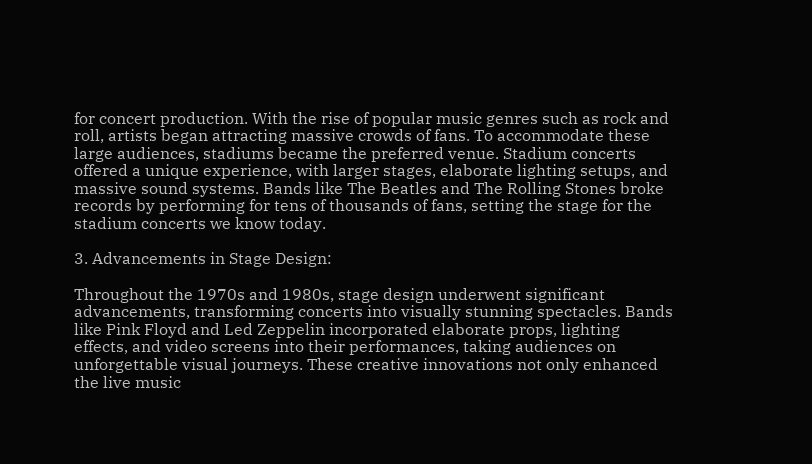for concert production. With the rise of popular music genres such as rock and roll, artists began attracting massive crowds of fans. To accommodate these large audiences, stadiums became the preferred venue. Stadium concerts offered a unique experience, with larger stages, elaborate lighting setups, and massive sound systems. Bands like The Beatles and The Rolling Stones broke records by performing for tens of thousands of fans, setting the stage for the stadium concerts we know today.

3. Advancements in Stage Design:

Throughout the 1970s and 1980s, stage design underwent significant advancements, transforming concerts into visually stunning spectacles. Bands like Pink Floyd and Led Zeppelin incorporated elaborate props, lighting effects, and video screens into their performances, taking audiences on unforgettable visual journeys. These creative innovations not only enhanced the live music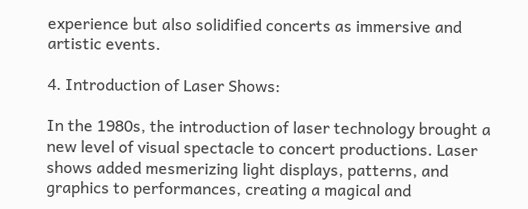experience but also solidified concerts as immersive and artistic events.

4. Introduction of Laser Shows:

In the 1980s, the introduction of laser technology brought a new level of visual spectacle to concert productions. Laser shows added mesmerizing light displays, patterns, and graphics to performances, creating a magical and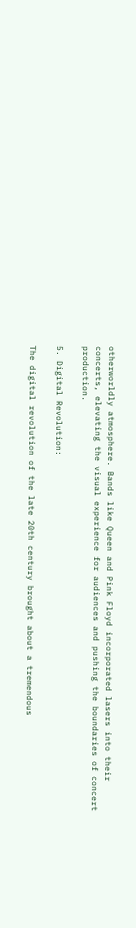otherworldly atmosphere. Bands like Queen and Pink Floyd incorporated lasers into their concerts, elevating the visual experience for audiences and pushing the boundaries of concert production.

5. Digital Revolution:

The digital revolution of the late 20th century brought about a tremendous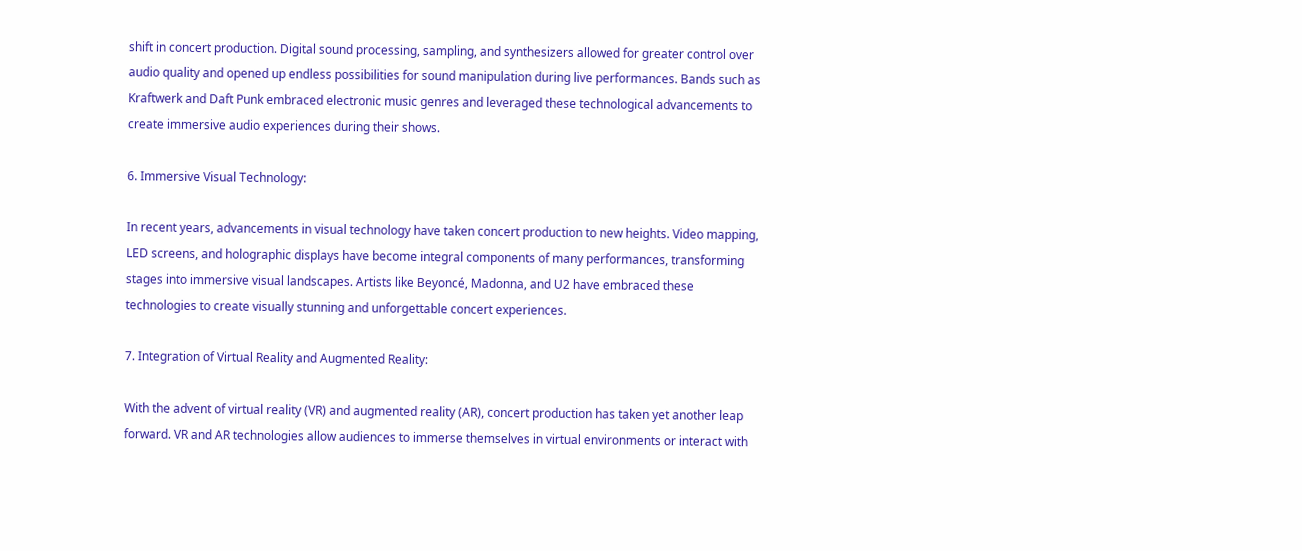shift in concert production. Digital sound processing, sampling, and synthesizers allowed for greater control over audio quality and opened up endless possibilities for sound manipulation during live performances. Bands such as Kraftwerk and Daft Punk embraced electronic music genres and leveraged these technological advancements to create immersive audio experiences during their shows.

6. Immersive Visual Technology:

In recent years, advancements in visual technology have taken concert production to new heights. Video mapping, LED screens, and holographic displays have become integral components of many performances, transforming stages into immersive visual landscapes. Artists like Beyoncé, Madonna, and U2 have embraced these technologies to create visually stunning and unforgettable concert experiences.

7. Integration of Virtual Reality and Augmented Reality:

With the advent of virtual reality (VR) and augmented reality (AR), concert production has taken yet another leap forward. VR and AR technologies allow audiences to immerse themselves in virtual environments or interact with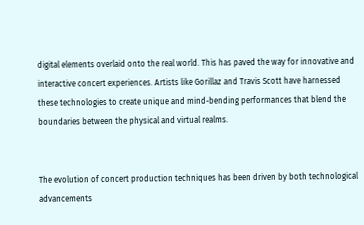digital elements overlaid onto the real world. This has paved the way for innovative and interactive concert experiences. Artists like Gorillaz and Travis Scott have harnessed these technologies to create unique and mind-bending performances that blend the boundaries between the physical and virtual realms.


The evolution of concert production techniques has been driven by both technological advancements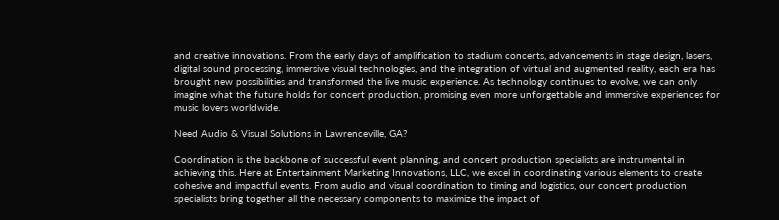and creative innovations. From the early days of amplification to stadium concerts, advancements in stage design, lasers, digital sound processing, immersive visual technologies, and the integration of virtual and augmented reality, each era has brought new possibilities and transformed the live music experience. As technology continues to evolve, we can only imagine what the future holds for concert production, promising even more unforgettable and immersive experiences for music lovers worldwide.

Need Audio & Visual Solutions in Lawrenceville, GA?

Coordination is the backbone of successful event planning, and concert production specialists are instrumental in achieving this. Here at Entertainment Marketing Innovations, LLC, we excel in coordinating various elements to create cohesive and impactful events. From audio and visual coordination to timing and logistics, our concert production specialists bring together all the necessary components to maximize the impact of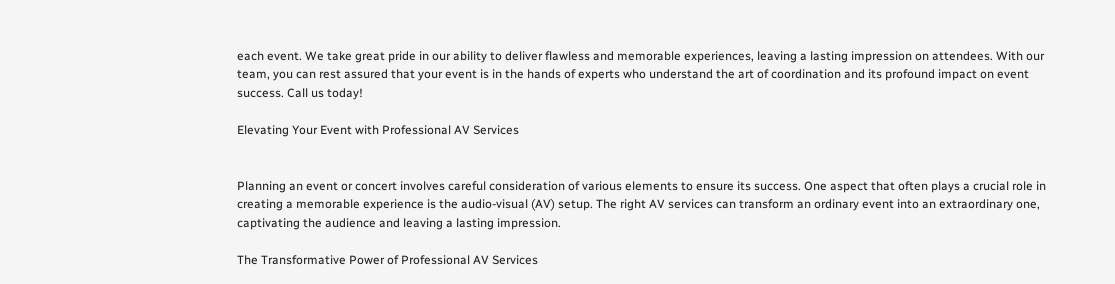each event. We take great pride in our ability to deliver flawless and memorable experiences, leaving a lasting impression on attendees. With our team, you can rest assured that your event is in the hands of experts who understand the art of coordination and its profound impact on event success. Call us today!

Elevating Your Event with Professional AV Services


Planning an event or concert involves careful consideration of various elements to ensure its success. One aspect that often plays a crucial role in creating a memorable experience is the audio-visual (AV) setup. The right AV services can transform an ordinary event into an extraordinary one, captivating the audience and leaving a lasting impression.

The Transformative Power of Professional AV Services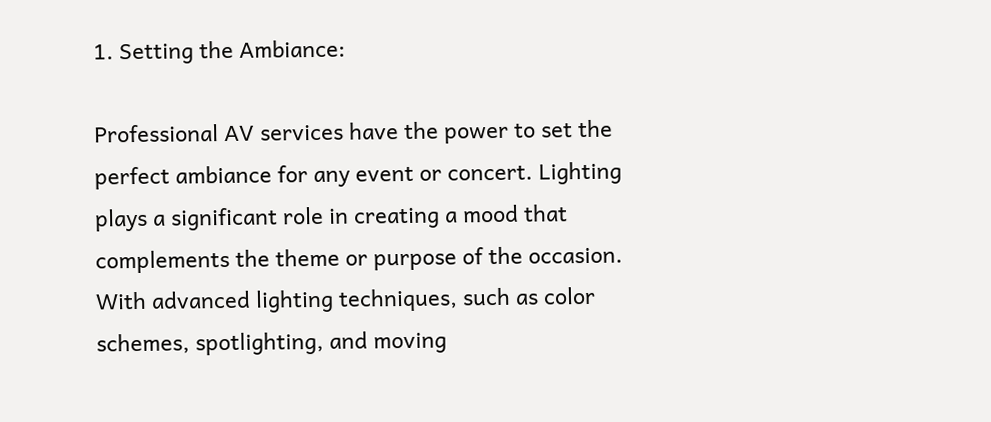1. Setting the Ambiance:

Professional AV services have the power to set the perfect ambiance for any event or concert. Lighting plays a significant role in creating a mood that complements the theme or purpose of the occasion. With advanced lighting techniques, such as color schemes, spotlighting, and moving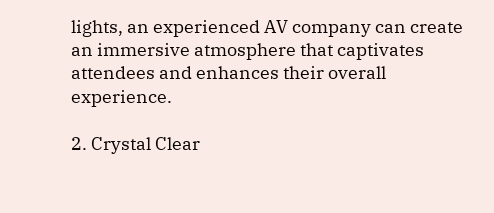lights, an experienced AV company can create an immersive atmosphere that captivates attendees and enhances their overall experience.

2. Crystal Clear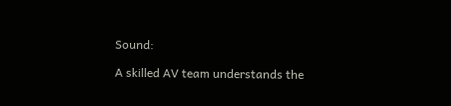Sound:

A skilled AV team understands the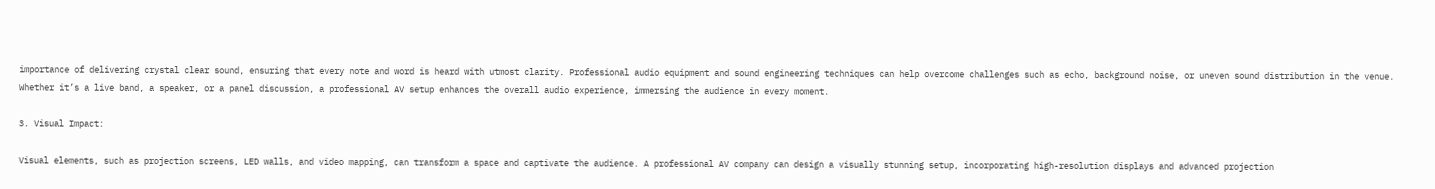importance of delivering crystal clear sound, ensuring that every note and word is heard with utmost clarity. Professional audio equipment and sound engineering techniques can help overcome challenges such as echo, background noise, or uneven sound distribution in the venue. Whether it’s a live band, a speaker, or a panel discussion, a professional AV setup enhances the overall audio experience, immersing the audience in every moment.

3. Visual Impact:

Visual elements, such as projection screens, LED walls, and video mapping, can transform a space and captivate the audience. A professional AV company can design a visually stunning setup, incorporating high-resolution displays and advanced projection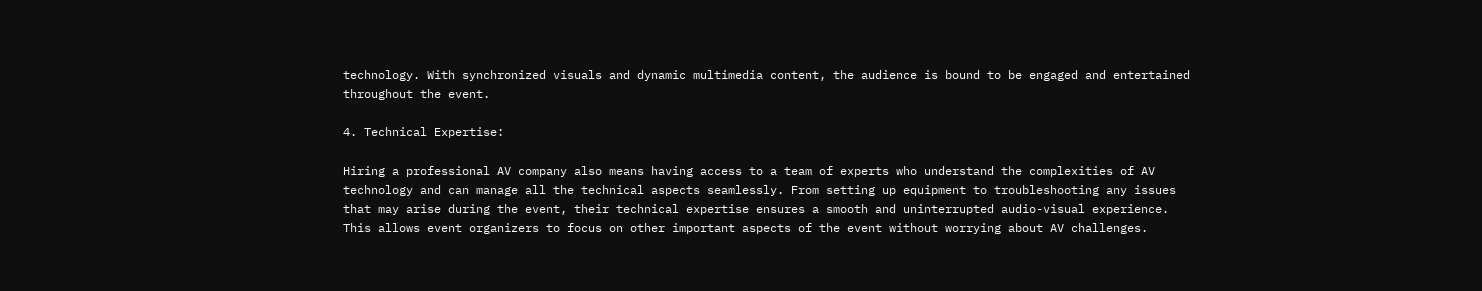technology. With synchronized visuals and dynamic multimedia content, the audience is bound to be engaged and entertained throughout the event.

4. Technical Expertise:

Hiring a professional AV company also means having access to a team of experts who understand the complexities of AV technology and can manage all the technical aspects seamlessly. From setting up equipment to troubleshooting any issues that may arise during the event, their technical expertise ensures a smooth and uninterrupted audio-visual experience. This allows event organizers to focus on other important aspects of the event without worrying about AV challenges.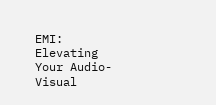EMI: Elevating Your Audio-Visual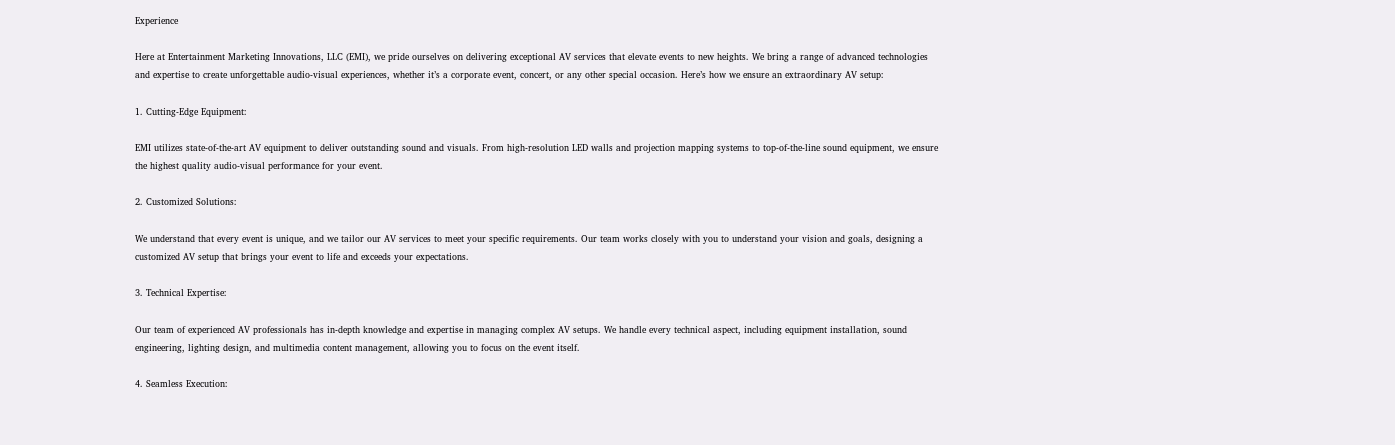Experience

Here at Entertainment Marketing Innovations, LLC (EMI), we pride ourselves on delivering exceptional AV services that elevate events to new heights. We bring a range of advanced technologies and expertise to create unforgettable audio-visual experiences, whether it’s a corporate event, concert, or any other special occasion. Here’s how we ensure an extraordinary AV setup:

1. Cutting-Edge Equipment:

EMI utilizes state-of-the-art AV equipment to deliver outstanding sound and visuals. From high-resolution LED walls and projection mapping systems to top-of-the-line sound equipment, we ensure the highest quality audio-visual performance for your event.

2. Customized Solutions:

We understand that every event is unique, and we tailor our AV services to meet your specific requirements. Our team works closely with you to understand your vision and goals, designing a customized AV setup that brings your event to life and exceeds your expectations.

3. Technical Expertise:

Our team of experienced AV professionals has in-depth knowledge and expertise in managing complex AV setups. We handle every technical aspect, including equipment installation, sound engineering, lighting design, and multimedia content management, allowing you to focus on the event itself.

4. Seamless Execution: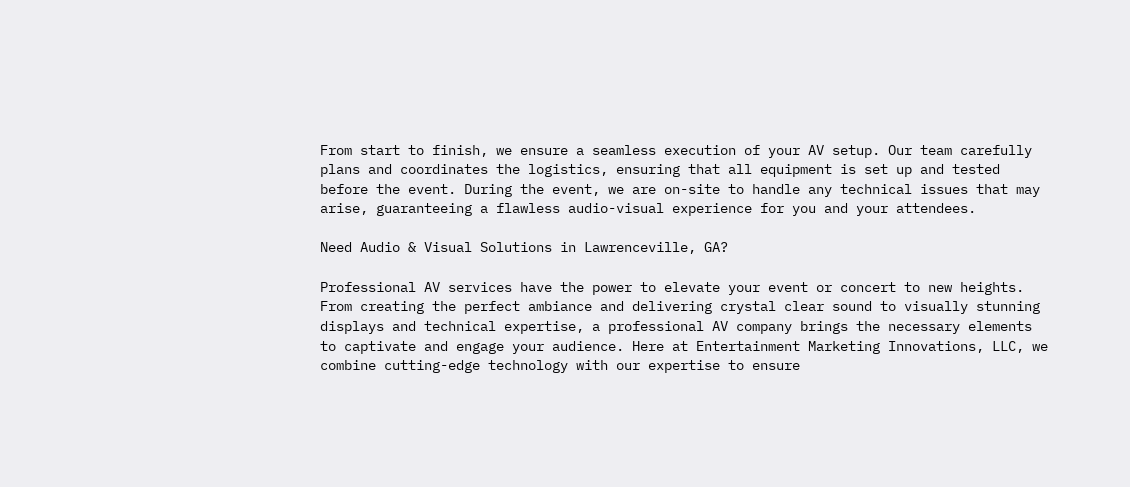From start to finish, we ensure a seamless execution of your AV setup. Our team carefully plans and coordinates the logistics, ensuring that all equipment is set up and tested before the event. During the event, we are on-site to handle any technical issues that may arise, guaranteeing a flawless audio-visual experience for you and your attendees.

Need Audio & Visual Solutions in Lawrenceville, GA?

Professional AV services have the power to elevate your event or concert to new heights. From creating the perfect ambiance and delivering crystal clear sound to visually stunning displays and technical expertise, a professional AV company brings the necessary elements to captivate and engage your audience. Here at Entertainment Marketing Innovations, LLC, we combine cutting-edge technology with our expertise to ensure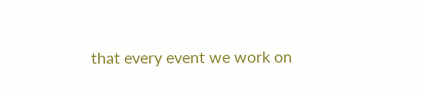that every event we work on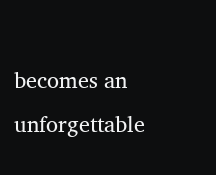becomes an unforgettable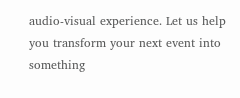audio-visual experience. Let us help you transform your next event into something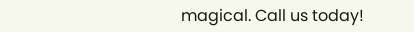magical. Call us today!